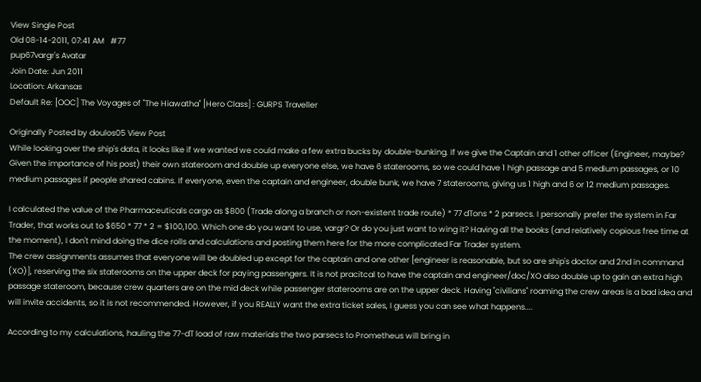View Single Post
Old 08-14-2011, 07:41 AM   #77
pup67vargr's Avatar
Join Date: Jun 2011
Location: Arkansas
Default Re: [OOC] The Voyages of "The Hiawatha" [Hero Class] : GURPS Traveller

Originally Posted by doulos05 View Post
While looking over the ship's data, it looks like if we wanted we could make a few extra bucks by double-bunking. If we give the Captain and 1 other officer (Engineer, maybe? Given the importance of his post) their own stateroom and double up everyone else, we have 6 staterooms, so we could have 1 high passage and 5 medium passages, or 10 medium passages if people shared cabins. If everyone, even the captain and engineer, double bunk, we have 7 staterooms, giving us 1 high and 6 or 12 medium passages.

I calculated the value of the Pharmaceuticals cargo as $800 (Trade along a branch or non-existent trade route) * 77 dTons * 2 parsecs. I personally prefer the system in Far Trader, that works out to $650 * 77 * 2 = $100,100. Which one do you want to use, vargr? Or do you just want to wing it? Having all the books (and relatively copious free time at the moment), I don't mind doing the dice rolls and calculations and posting them here for the more complicated Far Trader system.
The crew assignments assumes that everyone will be doubled up except for the captain and one other [engineer is reasonable, but so are ship's doctor and 2nd in command (XO)], reserving the six staterooms on the upper deck for paying passengers. It is not pracitcal to have the captain and engineer/doc/XO also double up to gain an extra high passage stateroom, because crew quarters are on the mid deck while passenger staterooms are on the upper deck. Having "civilians" roaming the crew areas is a bad idea and will invite accidents, so it is not recommended. However, if you REALLY want the extra ticket sales, I guess you can see what happens....

According to my calculations, hauling the 77-dT load of raw materials the two parsecs to Prometheus will bring in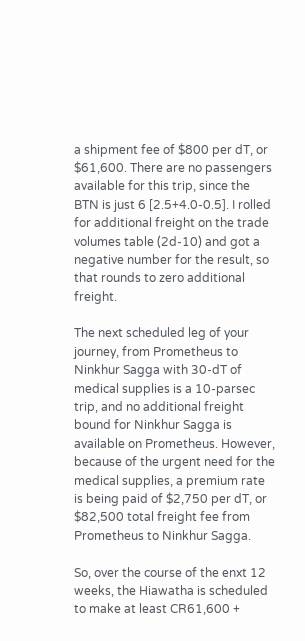a shipment fee of $800 per dT, or $61,600. There are no passengers available for this trip, since the BTN is just 6 [2.5+4.0-0.5]. I rolled for additional freight on the trade volumes table (2d-10) and got a negative number for the result, so that rounds to zero additional freight.

The next scheduled leg of your journey, from Prometheus to Ninkhur Sagga with 30-dT of medical supplies is a 10-parsec trip, and no additional freight bound for Ninkhur Sagga is available on Prometheus. However, because of the urgent need for the medical supplies, a premium rate is being paid of $2,750 per dT, or $82,500 total freight fee from Prometheus to Ninkhur Sagga.

So, over the course of the enxt 12 weeks, the Hiawatha is scheduled to make at least CR61,600 +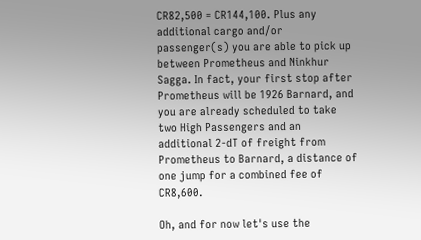CR82,500 = CR144,100. Plus any additional cargo and/or passenger(s) you are able to pick up between Prometheus and Ninkhur Sagga. In fact, your first stop after Prometheus will be 1926 Barnard, and you are already scheduled to take two High Passengers and an additional 2-dT of freight from Prometheus to Barnard, a distance of one jump for a combined fee of CR8,600.

Oh, and for now let's use the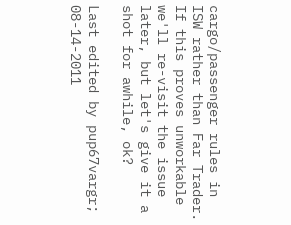cargo/passenger rules in ISW rather than Far Trader. If this proves unworkable we'll re-visit the issue later, but let's give it a shot for awhile, ok?

Last edited by pup67vargr; 08-14-2011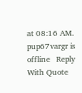at 08:16 AM.
pup67vargr is offline   Reply With Quote